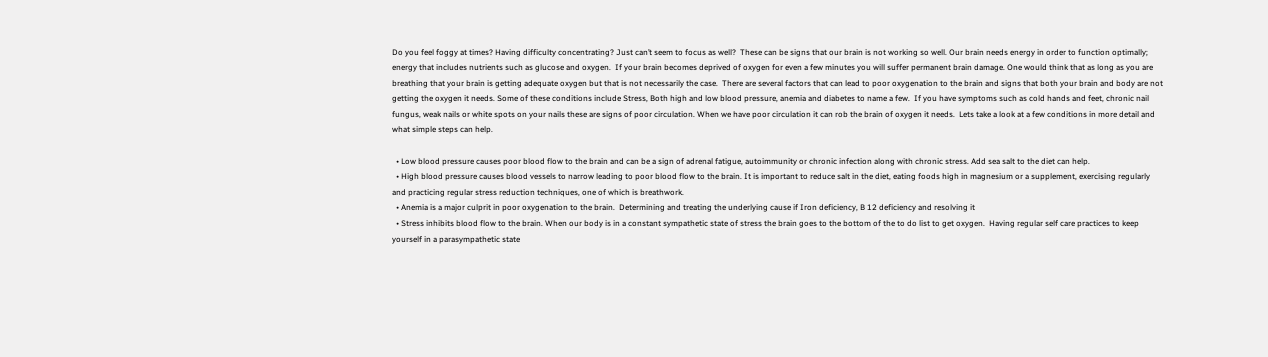Do you feel foggy at times? Having difficulty concentrating? Just can’t seem to focus as well?  These can be signs that our brain is not working so well. Our brain needs energy in order to function optimally; energy that includes nutrients such as glucose and oxygen.  If your brain becomes deprived of oxygen for even a few minutes you will suffer permanent brain damage. One would think that as long as you are breathing that your brain is getting adequate oxygen but that is not necessarily the case.  There are several factors that can lead to poor oxygenation to the brain and signs that both your brain and body are not getting the oxygen it needs. Some of these conditions include Stress, Both high and low blood pressure, anemia and diabetes to name a few.  If you have symptoms such as cold hands and feet, chronic nail fungus, weak nails or white spots on your nails these are signs of poor circulation. When we have poor circulation it can rob the brain of oxygen it needs.  Lets take a look at a few conditions in more detail and what simple steps can help.

  • Low blood pressure causes poor blood flow to the brain and can be a sign of adrenal fatigue, autoimmunity or chronic infection along with chronic stress. Add sea salt to the diet can help.
  • High blood pressure causes blood vessels to narrow leading to poor blood flow to the brain. It is important to reduce salt in the diet, eating foods high in magnesium or a supplement, exercising regularly and practicing regular stress reduction techniques, one of which is breathwork.
  • Anemia is a major culprit in poor oxygenation to the brain.  Determining and treating the underlying cause if Iron deficiency, B 12 deficiency and resolving it
  • Stress inhibits blood flow to the brain. When our body is in a constant sympathetic state of stress the brain goes to the bottom of the to do list to get oxygen.  Having regular self care practices to keep yourself in a parasympathetic state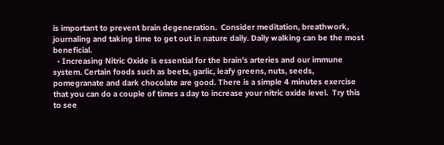is important to prevent brain degeneration.  Consider meditation, breathwork, journaling and taking time to get out in nature daily. Daily walking can be the most beneficial.
  • Increasing Nitric Oxide is essential for the brain’s arteries and our immune system. Certain foods such as beets, garlic, leafy greens, nuts, seeds, pomegranate and dark chocolate are good. There is a simple 4 minutes exercise that you can do a couple of times a day to increase your nitric oxide level.  Try this to see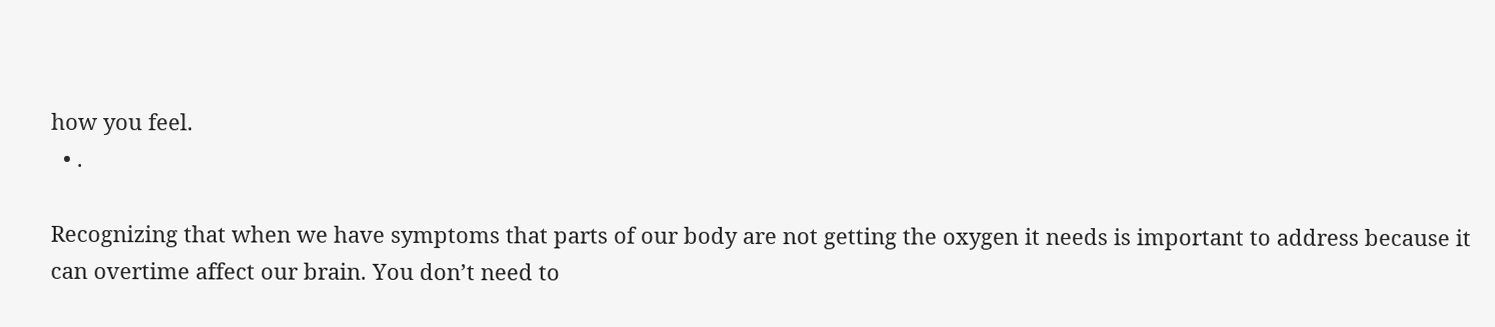how you feel.
  • .

Recognizing that when we have symptoms that parts of our body are not getting the oxygen it needs is important to address because it can overtime affect our brain. You don’t need to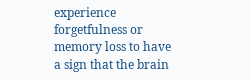experience forgetfulness or memory loss to have a sign that the brain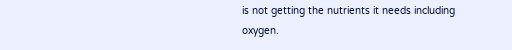is not getting the nutrients it needs including oxygen.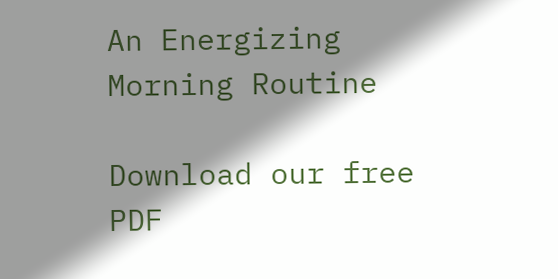An Energizing Morning Routine

Download our free PDF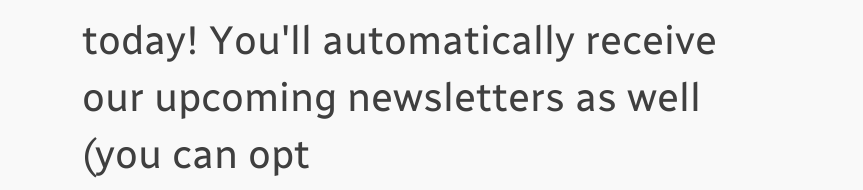today! You'll automatically receive our upcoming newsletters as well (you can opt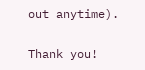out anytime).

Thank you!